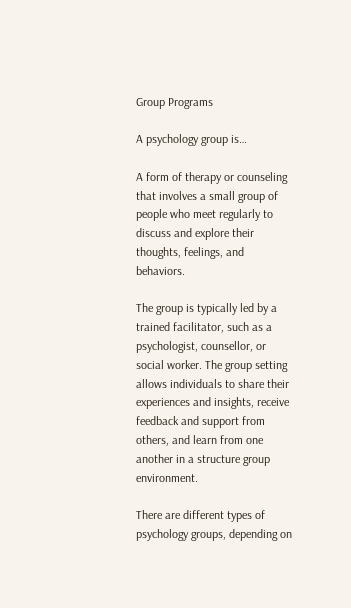Group Programs

A psychology group is…

A form of therapy or counseling that involves a small group of people who meet regularly to discuss and explore their thoughts, feelings, and behaviors.

The group is typically led by a trained facilitator, such as a psychologist, counsellor, or social worker. The group setting allows individuals to share their experiences and insights, receive feedback and support from others, and learn from one another in a structure group environment.

There are different types of psychology groups, depending on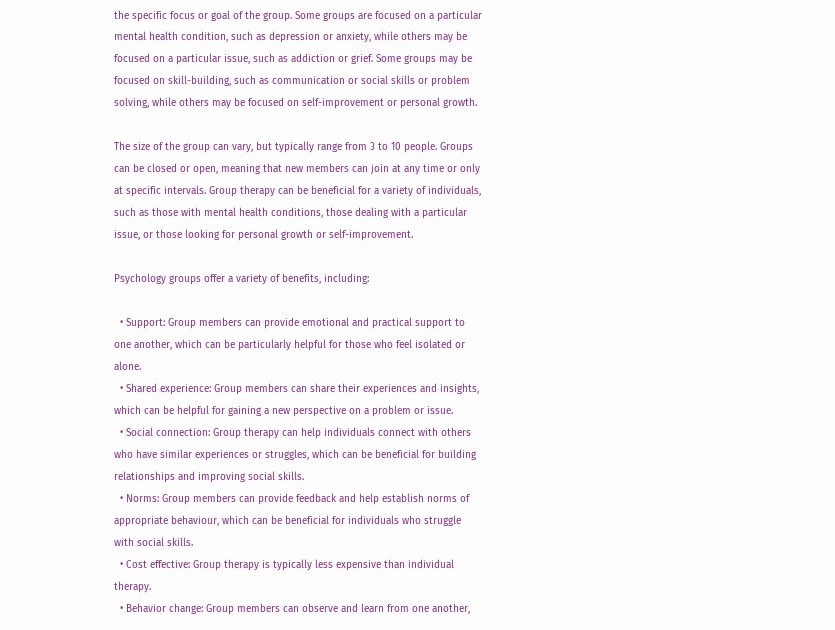the specific focus or goal of the group. Some groups are focused on a particular mental health condition, such as depression or anxiety, while others may be focused on a particular issue, such as addiction or grief. Some groups may be focused on skill-building, such as communication or social skills or problem solving, while others may be focused on self-improvement or personal growth.

The size of the group can vary, but typically range from 3 to 10 people. Groups can be closed or open, meaning that new members can join at any time or only at specific intervals. Group therapy can be beneficial for a variety of individuals, such as those with mental health conditions, those dealing with a particular issue, or those looking for personal growth or self-improvement.

Psychology groups offer a variety of benefits, including:

  • Support: Group members can provide emotional and practical support to one another, which can be particularly helpful for those who feel isolated or alone.
  • Shared experience: Group members can share their experiences and insights, which can be helpful for gaining a new perspective on a problem or issue.
  • Social connection: Group therapy can help individuals connect with others who have similar experiences or struggles, which can be beneficial for building relationships and improving social skills.
  • Norms: Group members can provide feedback and help establish norms of appropriate behaviour, which can be beneficial for individuals who struggle with social skills.
  • Cost effective: Group therapy is typically less expensive than individual therapy.
  • Behavior change: Group members can observe and learn from one another,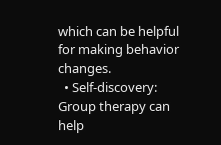which can be helpful for making behavior changes.
  • Self-discovery: Group therapy can help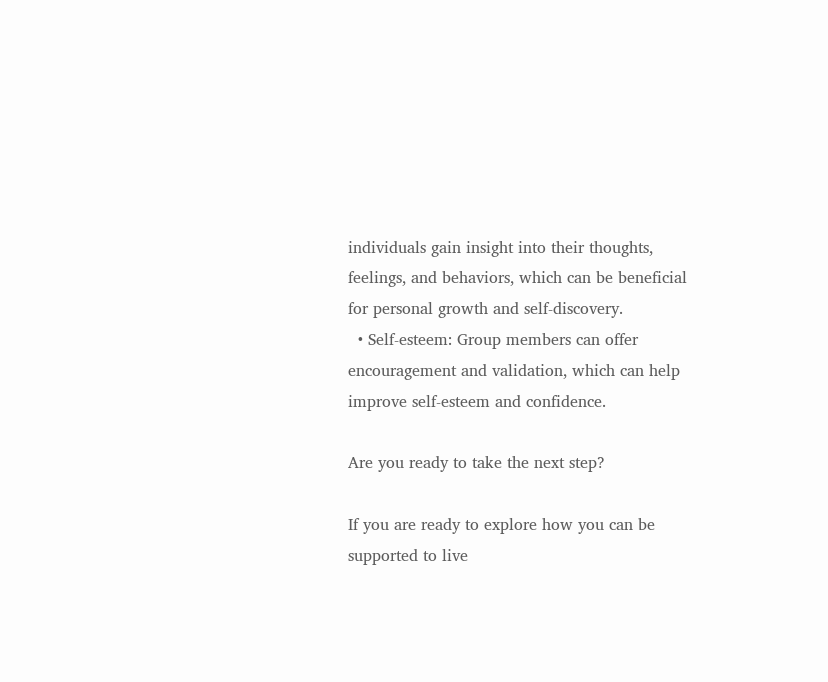individuals gain insight into their thoughts, feelings, and behaviors, which can be beneficial for personal growth and self-discovery.
  • Self-esteem: Group members can offer encouragement and validation, which can help improve self-esteem and confidence.

Are you ready to take the next step?

If you are ready to explore how you can be supported to live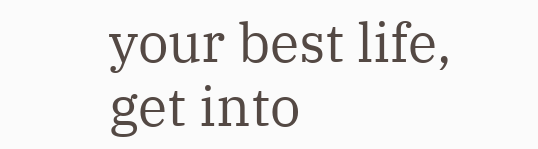your best life, get into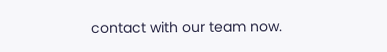contact with our team now.